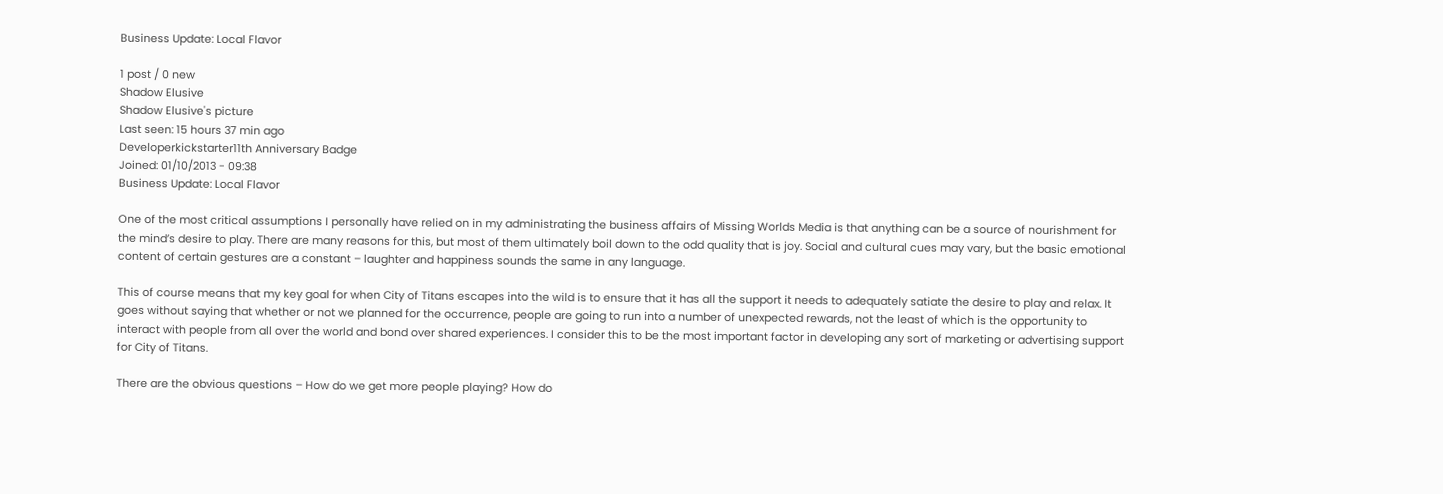Business Update: Local Flavor

1 post / 0 new
Shadow Elusive
Shadow Elusive's picture
Last seen: 15 hours 37 min ago
Developerkickstarter11th Anniversary Badge
Joined: 01/10/2013 - 09:38
Business Update: Local Flavor

One of the most critical assumptions I personally have relied on in my administrating the business affairs of Missing Worlds Media is that anything can be a source of nourishment for the mind’s desire to play. There are many reasons for this, but most of them ultimately boil down to the odd quality that is joy. Social and cultural cues may vary, but the basic emotional content of certain gestures are a constant – laughter and happiness sounds the same in any language.

This of course means that my key goal for when City of Titans escapes into the wild is to ensure that it has all the support it needs to adequately satiate the desire to play and relax. It goes without saying that whether or not we planned for the occurrence, people are going to run into a number of unexpected rewards, not the least of which is the opportunity to interact with people from all over the world and bond over shared experiences. I consider this to be the most important factor in developing any sort of marketing or advertising support for City of Titans.

There are the obvious questions – How do we get more people playing? How do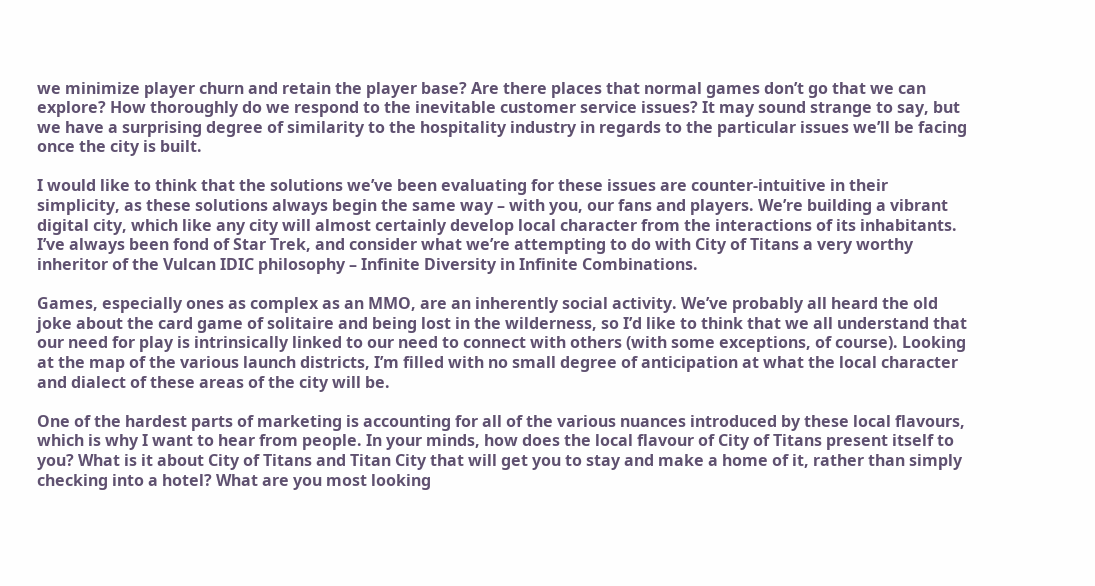we minimize player churn and retain the player base? Are there places that normal games don’t go that we can explore? How thoroughly do we respond to the inevitable customer service issues? It may sound strange to say, but we have a surprising degree of similarity to the hospitality industry in regards to the particular issues we’ll be facing once the city is built.

I would like to think that the solutions we’ve been evaluating for these issues are counter-intuitive in their simplicity, as these solutions always begin the same way – with you, our fans and players. We’re building a vibrant digital city, which like any city will almost certainly develop local character from the interactions of its inhabitants. I’ve always been fond of Star Trek, and consider what we’re attempting to do with City of Titans a very worthy inheritor of the Vulcan IDIC philosophy – Infinite Diversity in Infinite Combinations.

Games, especially ones as complex as an MMO, are an inherently social activity. We’ve probably all heard the old joke about the card game of solitaire and being lost in the wilderness, so I’d like to think that we all understand that our need for play is intrinsically linked to our need to connect with others (with some exceptions, of course). Looking at the map of the various launch districts, I’m filled with no small degree of anticipation at what the local character and dialect of these areas of the city will be.

One of the hardest parts of marketing is accounting for all of the various nuances introduced by these local flavours, which is why I want to hear from people. In your minds, how does the local flavour of City of Titans present itself to you? What is it about City of Titans and Titan City that will get you to stay and make a home of it, rather than simply checking into a hotel? What are you most looking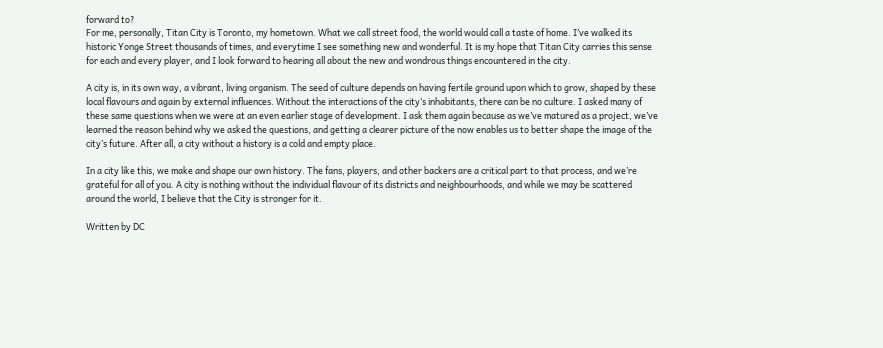forward to?
For me, personally, Titan City is Toronto, my hometown. What we call street food, the world would call a taste of home. I’ve walked its historic Yonge Street thousands of times, and everytime I see something new and wonderful. It is my hope that Titan City carries this sense for each and every player, and I look forward to hearing all about the new and wondrous things encountered in the city.

A city is, in its own way, a vibrant, living organism. The seed of culture depends on having fertile ground upon which to grow, shaped by these local flavours and again by external influences. Without the interactions of the city’s inhabitants, there can be no culture. I asked many of these same questions when we were at an even earlier stage of development. I ask them again because as we’ve matured as a project, we’ve learned the reason behind why we asked the questions, and getting a clearer picture of the now enables us to better shape the image of the city’s future. After all, a city without a history is a cold and empty place.

In a city like this, we make and shape our own history. The fans, players, and other backers are a critical part to that process, and we’re grateful for all of you. A city is nothing without the individual flavour of its districts and neighbourhoods, and while we may be scattered around the world, I believe that the City is stronger for it.

Written by DC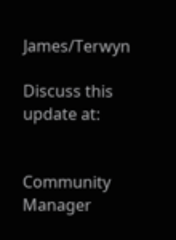James/Terwyn

Discuss this update at:


Community Manager